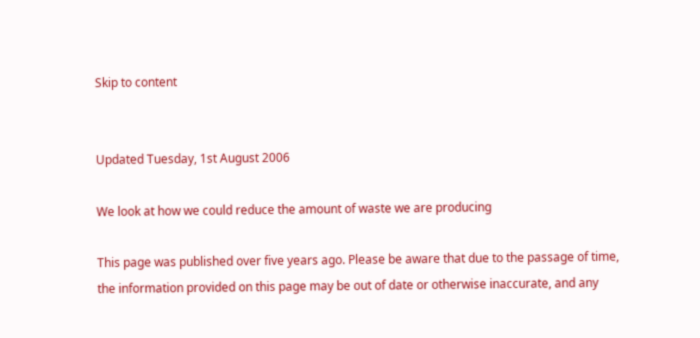Skip to content


Updated Tuesday, 1st August 2006

We look at how we could reduce the amount of waste we are producing

This page was published over five years ago. Please be aware that due to the passage of time, the information provided on this page may be out of date or otherwise inaccurate, and any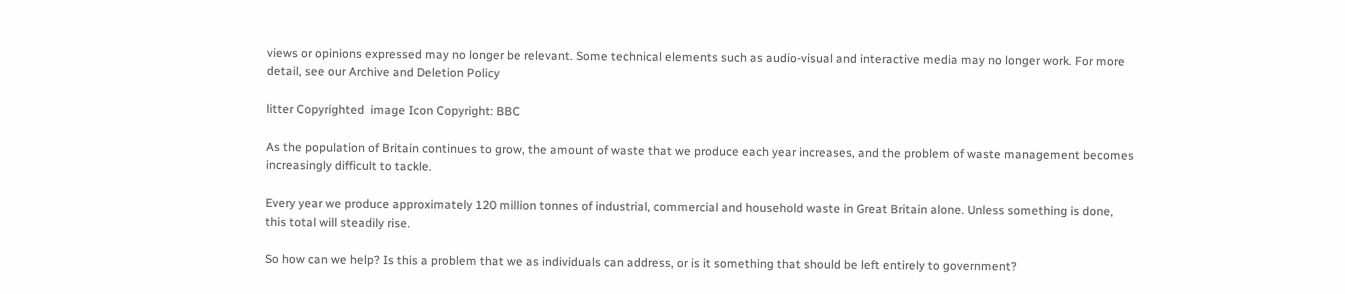views or opinions expressed may no longer be relevant. Some technical elements such as audio-visual and interactive media may no longer work. For more detail, see our Archive and Deletion Policy

litter Copyrighted  image Icon Copyright: BBC

As the population of Britain continues to grow, the amount of waste that we produce each year increases, and the problem of waste management becomes increasingly difficult to tackle.

Every year we produce approximately 120 million tonnes of industrial, commercial and household waste in Great Britain alone. Unless something is done, this total will steadily rise.

So how can we help? Is this a problem that we as individuals can address, or is it something that should be left entirely to government?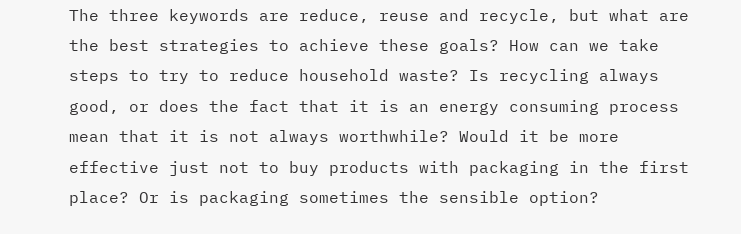The three keywords are reduce, reuse and recycle, but what are the best strategies to achieve these goals? How can we take steps to try to reduce household waste? Is recycling always good, or does the fact that it is an energy consuming process mean that it is not always worthwhile? Would it be more effective just not to buy products with packaging in the first place? Or is packaging sometimes the sensible option?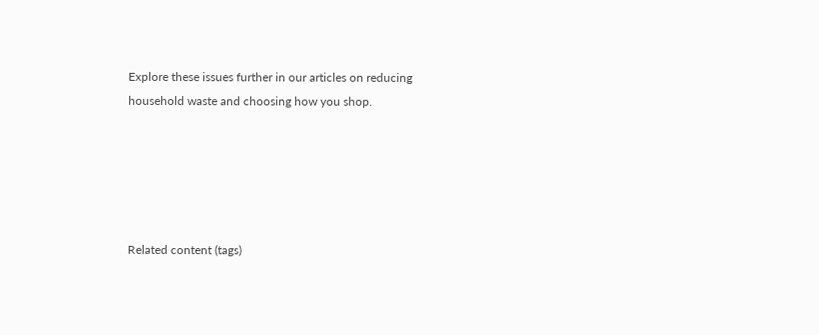Explore these issues further in our articles on reducing household waste and choosing how you shop.





Related content (tags)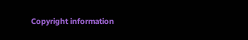Copyright information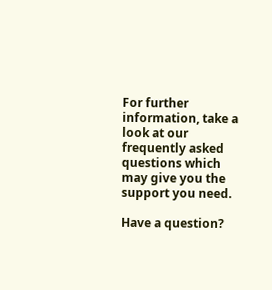For further information, take a look at our frequently asked questions which may give you the support you need.

Have a question?